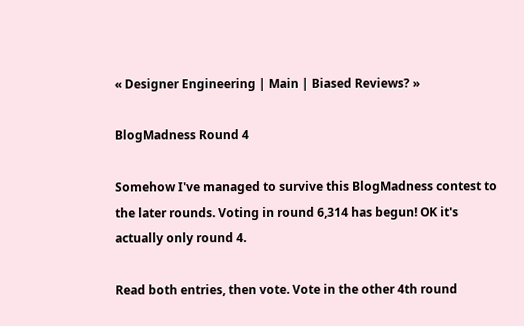« Designer Engineering | Main | Biased Reviews? »

BlogMadness Round 4

Somehow I've managed to survive this BlogMadness contest to the later rounds. Voting in round 6,314 has begun! OK it's actually only round 4.

Read both entries, then vote. Vote in the other 4th round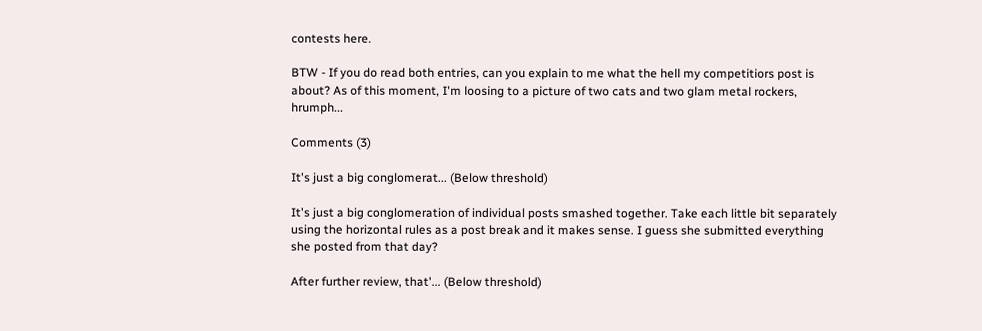contests here.

BTW - If you do read both entries, can you explain to me what the hell my competitiors post is about? As of this moment, I'm loosing to a picture of two cats and two glam metal rockers, hrumph...

Comments (3)

It's just a big conglomerat... (Below threshold)

It's just a big conglomeration of individual posts smashed together. Take each little bit separately using the horizontal rules as a post break and it makes sense. I guess she submitted everything she posted from that day?

After further review, that'... (Below threshold)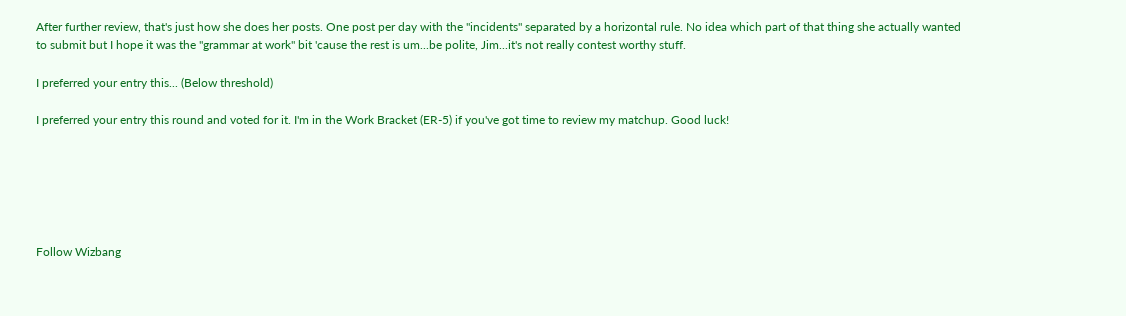After further review, that's just how she does her posts. One post per day with the "incidents" separated by a horizontal rule. No idea which part of that thing she actually wanted to submit but I hope it was the "grammar at work" bit 'cause the rest is um...be polite, Jim...it's not really contest worthy stuff.

I preferred your entry this... (Below threshold)

I preferred your entry this round and voted for it. I'm in the Work Bracket (ER-5) if you've got time to review my matchup. Good luck!






Follow Wizbang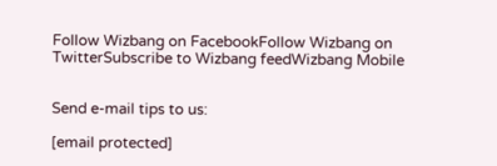Follow Wizbang on FacebookFollow Wizbang on TwitterSubscribe to Wizbang feedWizbang Mobile


Send e-mail tips to us:

[email protected]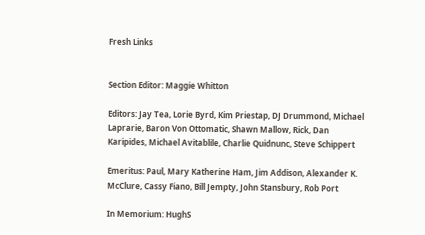Fresh Links


Section Editor: Maggie Whitton

Editors: Jay Tea, Lorie Byrd, Kim Priestap, DJ Drummond, Michael Laprarie, Baron Von Ottomatic, Shawn Mallow, Rick, Dan Karipides, Michael Avitablile, Charlie Quidnunc, Steve Schippert

Emeritus: Paul, Mary Katherine Ham, Jim Addison, Alexander K. McClure, Cassy Fiano, Bill Jempty, John Stansbury, Rob Port

In Memorium: HughS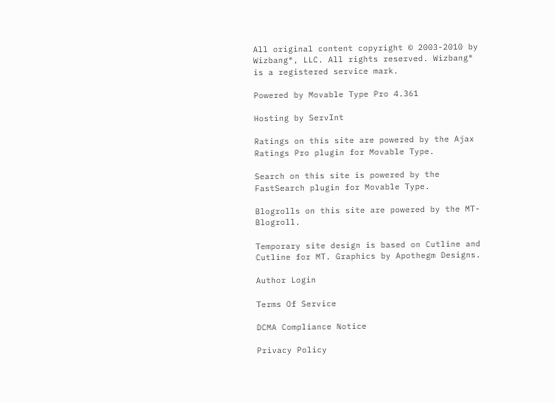All original content copyright © 2003-2010 by Wizbang®, LLC. All rights reserved. Wizbang® is a registered service mark.

Powered by Movable Type Pro 4.361

Hosting by ServInt

Ratings on this site are powered by the Ajax Ratings Pro plugin for Movable Type.

Search on this site is powered by the FastSearch plugin for Movable Type.

Blogrolls on this site are powered by the MT-Blogroll.

Temporary site design is based on Cutline and Cutline for MT. Graphics by Apothegm Designs.

Author Login

Terms Of Service

DCMA Compliance Notice

Privacy Policy